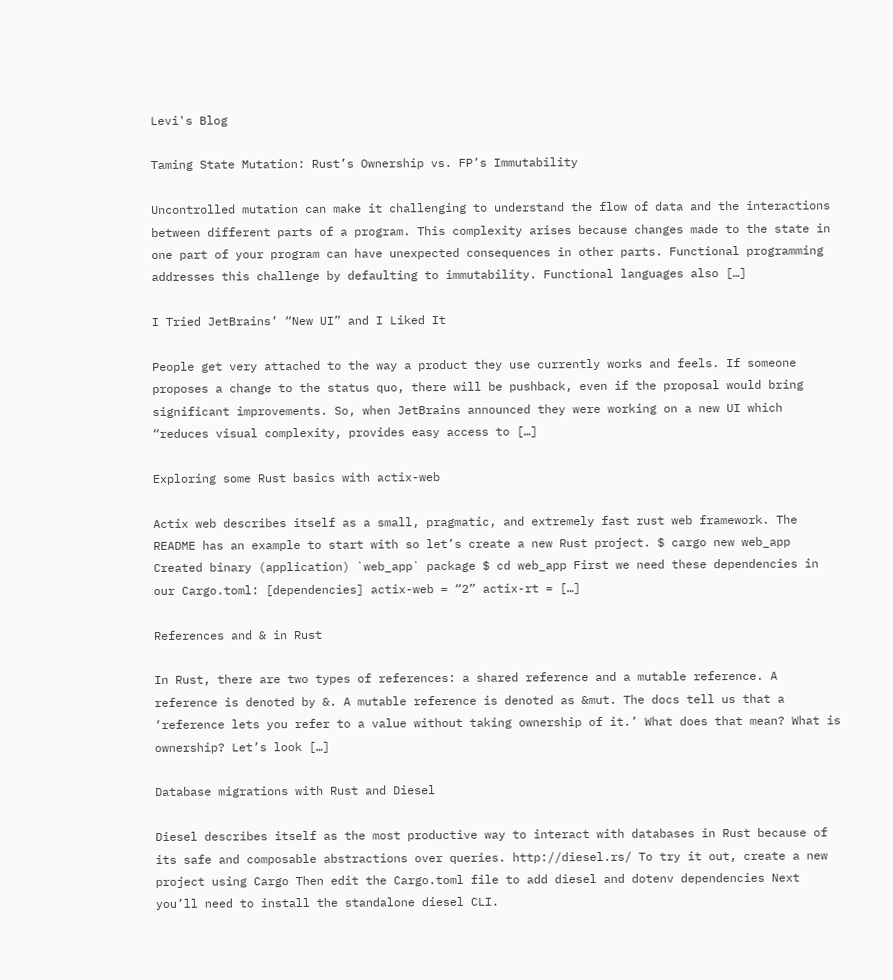Levi's Blog

Taming State Mutation: Rust’s Ownership vs. FP’s Immutability

Uncontrolled mutation can make it challenging to understand the flow of data and the interactions between different parts of a program. This complexity arises because changes made to the state in one part of your program can have unexpected consequences in other parts. Functional programming addresses this challenge by defaulting to immutability. Functional languages also […]

I Tried JetBrains’ “New UI” and I Liked It

People get very attached to the way a product they use currently works and feels. If someone proposes a change to the status quo, there will be pushback, even if the proposal would bring significant improvements. So, when JetBrains announced they were working on a new UI which “reduces visual complexity, provides easy access to […]

Exploring some Rust basics with actix-web

Actix web describes itself as a small, pragmatic, and extremely fast rust web framework. The README has an example to start with so let’s create a new Rust project. $ cargo new web_app Created binary (application) `web_app` package $ cd web_app First we need these dependencies in our Cargo.toml: [dependencies] actix-web = “2” actix-rt = […]

References and & in Rust

In Rust, there are two types of references: a shared reference and a mutable reference. A reference is denoted by &. A mutable reference is denoted as &mut. The docs tell us that a ‘reference lets you refer to a value without taking ownership of it.’ What does that mean? What is ownership? Let’s look […]

Database migrations with Rust and Diesel

Diesel describes itself as the most productive way to interact with databases in Rust because of its safe and composable abstractions over queries. http://diesel.rs/ To try it out, create a new project using Cargo Then edit the Cargo.toml file to add diesel and dotenv dependencies Next you’ll need to install the standalone diesel CLI.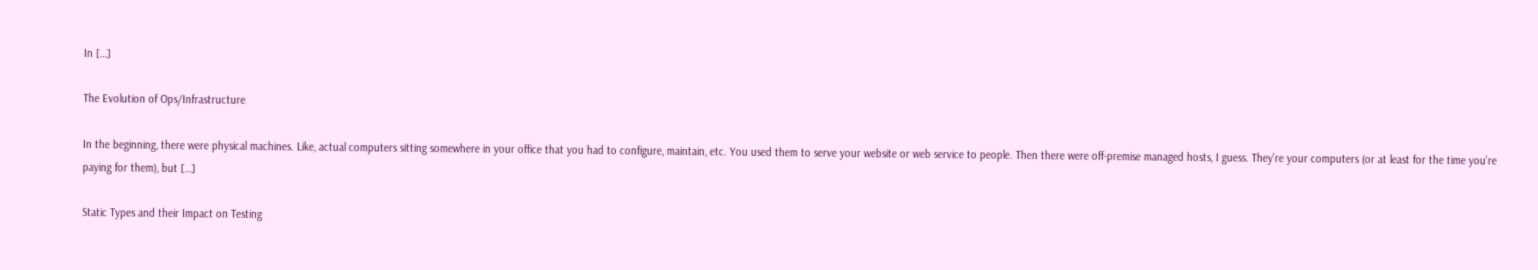In […]

The Evolution of Ops/Infrastructure

In the beginning, there were physical machines. Like, actual computers sitting somewhere in your office that you had to configure, maintain, etc. You used them to serve your website or web service to people. Then there were off-premise managed hosts, I guess. They’re your computers (or at least for the time you’re paying for them), but […]

Static Types and their Impact on Testing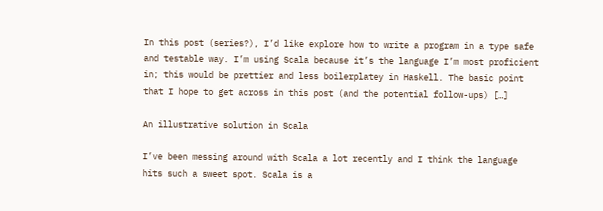In this post (series?), I’d like explore how to write a program in a type safe and testable way. I’m using Scala because it’s the language I’m most proficient in; this would be prettier and less boilerplatey in Haskell. The basic point that I hope to get across in this post (and the potential follow-ups) […]

An illustrative solution in Scala

I’ve been messing around with Scala a lot recently and I think the language hits such a sweet spot. Scala is a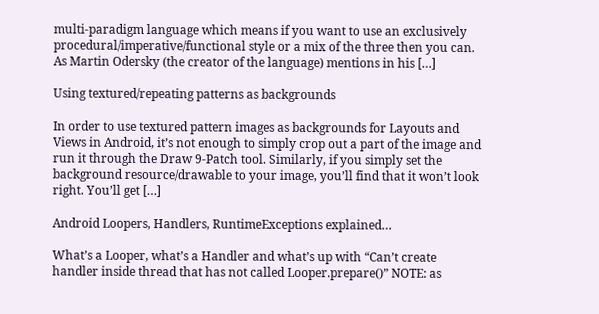multi-paradigm language which means if you want to use an exclusively procedural/imperative/functional style or a mix of the three then you can. As Martin Odersky (the creator of the language) mentions in his […]

Using textured/repeating patterns as backgrounds

In order to use textured pattern images as backgrounds for Layouts and Views in Android, it’s not enough to simply crop out a part of the image and run it through the Draw 9-Patch tool. Similarly, if you simply set the background resource/drawable to your image, you’ll find that it won’t look right. You’ll get […]

Android Loopers, Handlers, RuntimeExceptions explained…

What’s a Looper, what’s a Handler and what’s up with “Can’t create handler inside thread that has not called Looper.prepare()” NOTE: as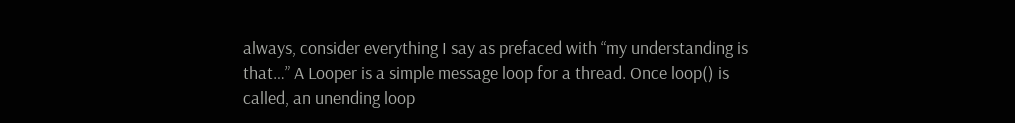always, consider everything I say as prefaced with “my understanding is that…” A Looper is a simple message loop for a thread. Once loop() is called, an unending loop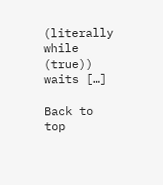(literally while (true)) waits […]

Back to top